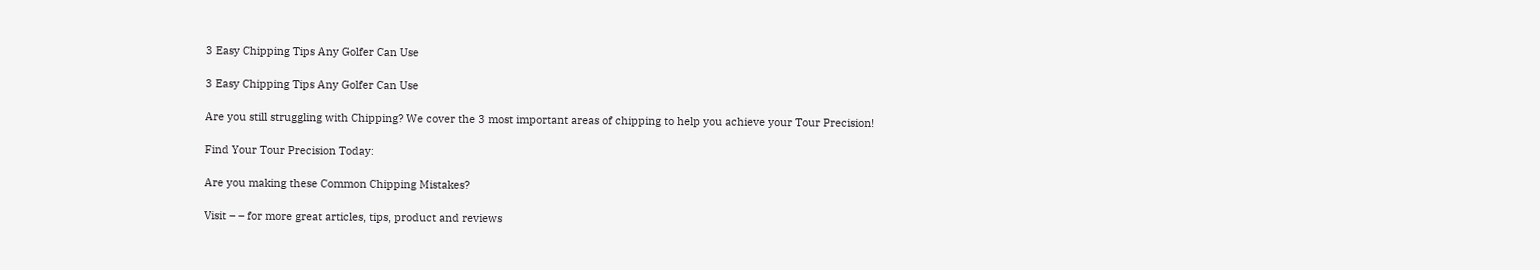3 Easy Chipping Tips Any Golfer Can Use

3 Easy Chipping Tips Any Golfer Can Use

Are you still struggling with Chipping? We cover the 3 most important areas of chipping to help you achieve your Tour Precision!

Find Your Tour Precision Today:

Are you making these Common Chipping Mistakes?

Visit – – for more great articles, tips, product and reviews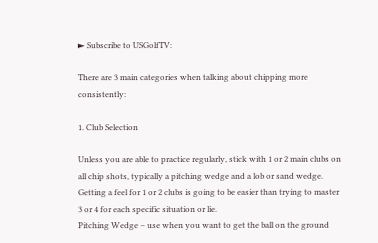► Subscribe to USGolfTV:

There are 3 main categories when talking about chipping more consistently:

1. Club Selection

Unless you are able to practice regularly, stick with 1 or 2 main clubs on all chip shots, typically a pitching wedge and a lob or sand wedge. Getting a feel for 1 or 2 clubs is going to be easier than trying to master 3 or 4 for each specific situation or lie.
Pitching Wedge – use when you want to get the ball on the ground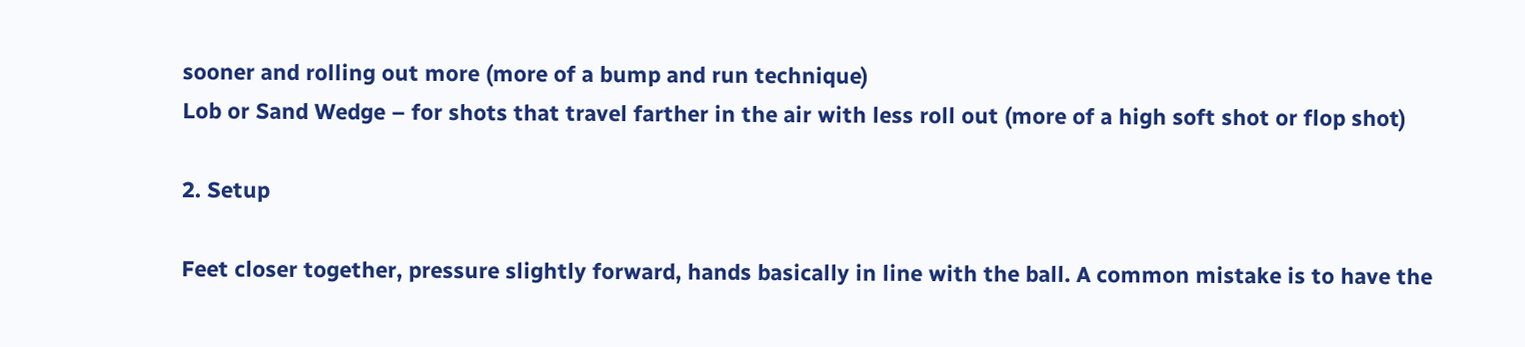sooner and rolling out more (more of a bump and run technique)
Lob or Sand Wedge – for shots that travel farther in the air with less roll out (more of a high soft shot or flop shot)

2. Setup

Feet closer together, pressure slightly forward, hands basically in line with the ball. A common mistake is to have the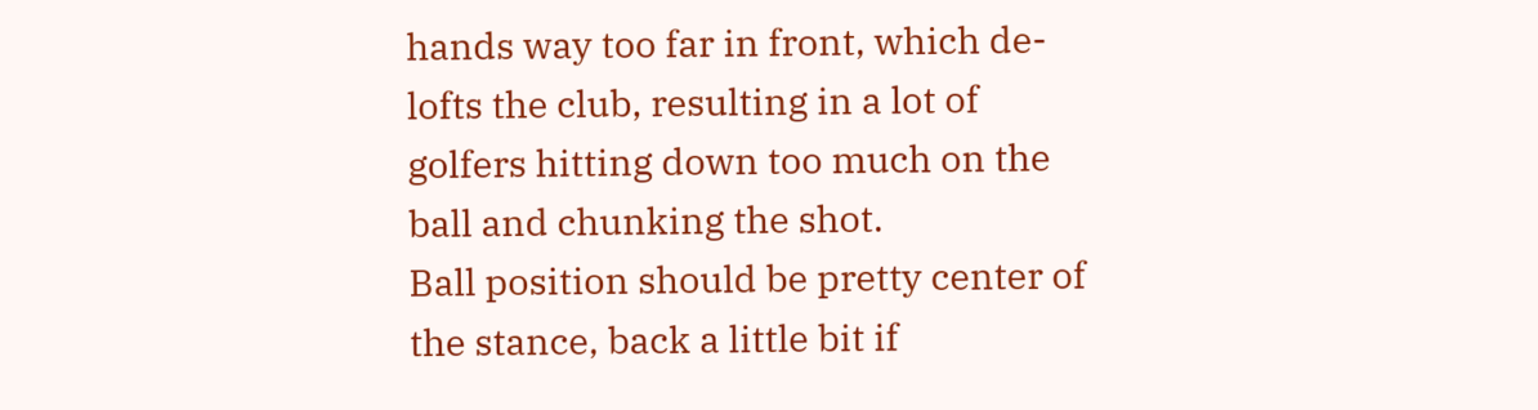hands way too far in front, which de-lofts the club, resulting in a lot of golfers hitting down too much on the ball and chunking the shot.
Ball position should be pretty center of the stance, back a little bit if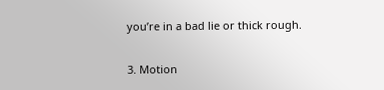you’re in a bad lie or thick rough.

3. Motion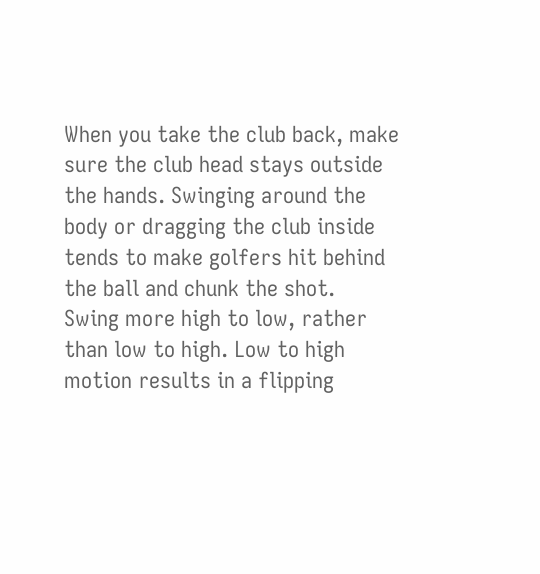When you take the club back, make sure the club head stays outside the hands. Swinging around the body or dragging the club inside tends to make golfers hit behind the ball and chunk the shot.
Swing more high to low, rather than low to high. Low to high motion results in a flipping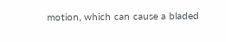motion, which can cause a bladed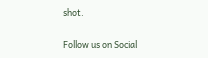shot.


Follow us on Social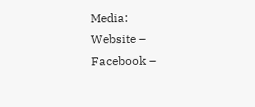Media:
Website –
Facebook –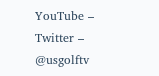YouTube –
Twitter – @usgolftv